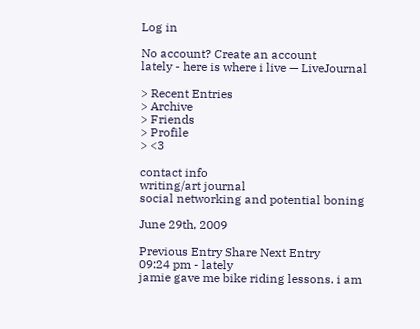Log in

No account? Create an account
lately - here is where i live — LiveJournal

> Recent Entries
> Archive
> Friends
> Profile
> <3

contact info
writing/art journal
social networking and potential boning

June 29th, 2009

Previous Entry Share Next Entry
09:24 pm - lately
jamie gave me bike riding lessons. i am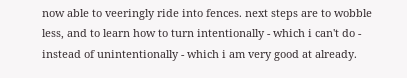now able to veeringly ride into fences. next steps are to wobble less, and to learn how to turn intentionally - which i can't do - instead of unintentionally - which i am very good at already.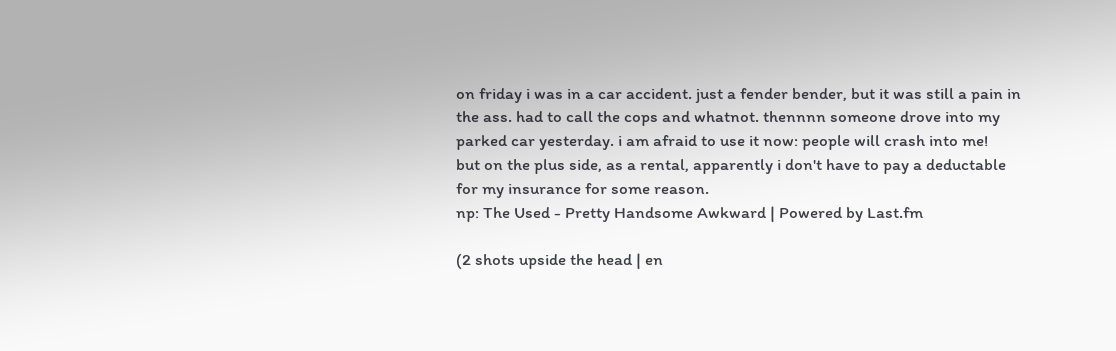on friday i was in a car accident. just a fender bender, but it was still a pain in the ass. had to call the cops and whatnot. thennnn someone drove into my parked car yesterday. i am afraid to use it now: people will crash into me!
but on the plus side, as a rental, apparently i don't have to pay a deductable for my insurance for some reason.
np: The Used - Pretty Handsome Awkward | Powered by Last.fm

(2 shots upside the head | en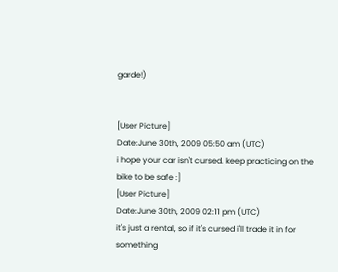garde!)


[User Picture]
Date:June 30th, 2009 05:50 am (UTC)
i hope your car isn't cursed. keep practicing on the bike to be safe :]
[User Picture]
Date:June 30th, 2009 02:11 pm (UTC)
it's just a rental, so if it's cursed i'll trade it in for something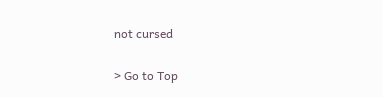not cursed

> Go to Top